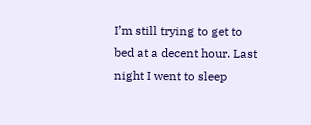I’m still trying to get to bed at a decent hour. Last night I went to sleep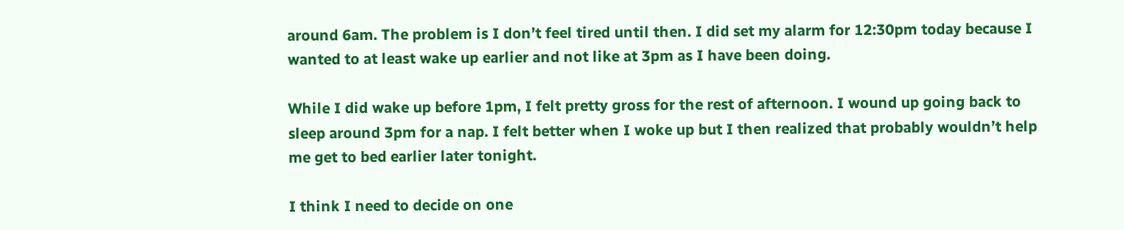around 6am. The problem is I don’t feel tired until then. I did set my alarm for 12:30pm today because I wanted to at least wake up earlier and not like at 3pm as I have been doing.

While I did wake up before 1pm, I felt pretty gross for the rest of afternoon. I wound up going back to sleep around 3pm for a nap. I felt better when I woke up but I then realized that probably wouldn’t help me get to bed earlier later tonight.

I think I need to decide on one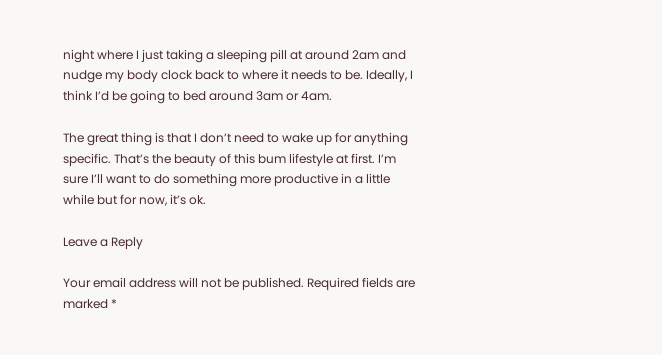night where I just taking a sleeping pill at around 2am and nudge my body clock back to where it needs to be. Ideally, I think I’d be going to bed around 3am or 4am.

The great thing is that I don’t need to wake up for anything specific. That’s the beauty of this bum lifestyle at first. I’m sure I’ll want to do something more productive in a little while but for now, it’s ok.

Leave a Reply

Your email address will not be published. Required fields are marked *